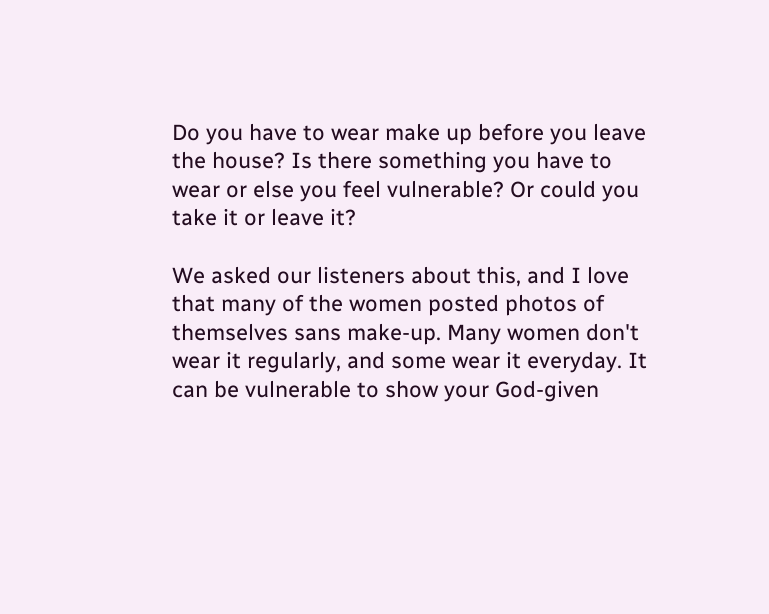Do you have to wear make up before you leave the house? Is there something you have to wear or else you feel vulnerable? Or could you take it or leave it?

We asked our listeners about this, and I love that many of the women posted photos of themselves sans make-up. Many women don't wear it regularly, and some wear it everyday. It can be vulnerable to show your God-given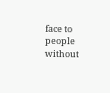face to people without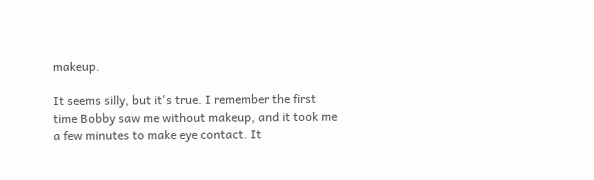makeup.

It seems silly, but it's true. I remember the first time Bobby saw me without makeup, and it took me a few minutes to make eye contact. It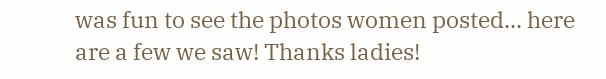was fun to see the photos women posted... here are a few we saw! Thanks ladies!